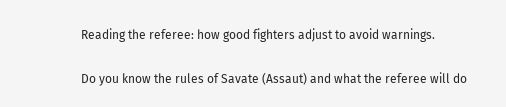Reading the referee: how good fighters adjust to avoid warnings.

Do you know the rules of Savate (Assaut) and what the referee will do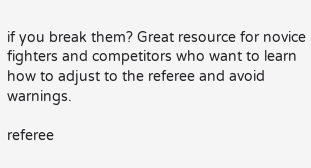if you break them? Great resource for novice fighters and competitors who want to learn how to adjust to the referee and avoid warnings.

referee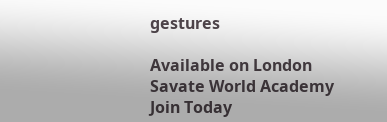gestures

Available on London Savate World Academy Join Today